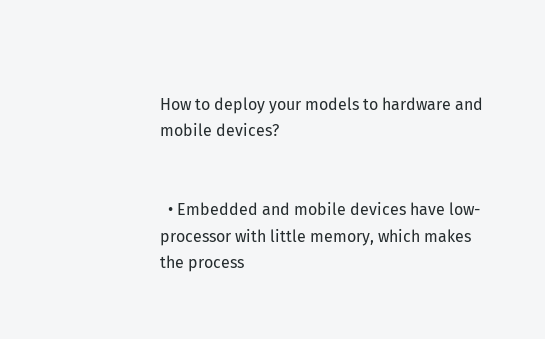How to deploy your models to hardware and mobile devices?


  • Embedded and mobile devices have low-processor with little memory, which makes the process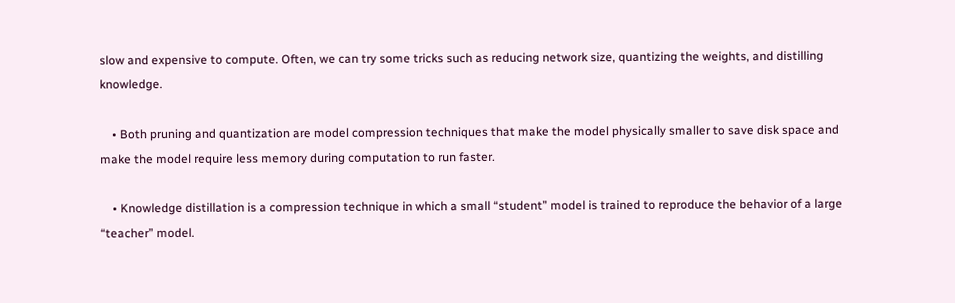slow and expensive to compute. Often, we can try some tricks such as reducing network size, quantizing the weights, and distilling knowledge.

    • Both pruning and quantization are model compression techniques that make the model physically smaller to save disk space and make the model require less memory during computation to run faster.

    • Knowledge distillation is a compression technique in which a small “student” model is trained to reproduce the behavior of a large “teacher” model.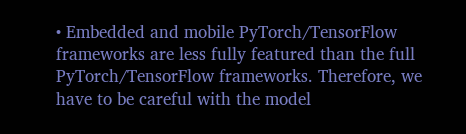• Embedded and mobile PyTorch/TensorFlow frameworks are less fully featured than the full PyTorch/TensorFlow frameworks. Therefore, we have to be careful with the model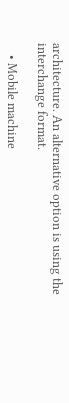architecture. An alternative option is using the interchange format.

    • Mobile machine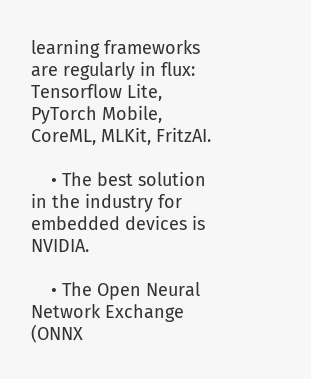learning frameworks are regularly in flux: Tensorflow Lite, PyTorch Mobile, CoreML, MLKit, FritzAI.

    • The best solution in the industry for embedded devices is NVIDIA.

    • The Open Neural Network Exchange (ONNX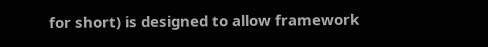for short) is designed to allow framework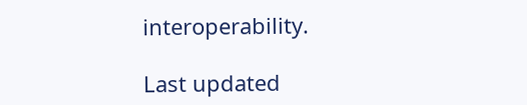interoperability.

Last updated